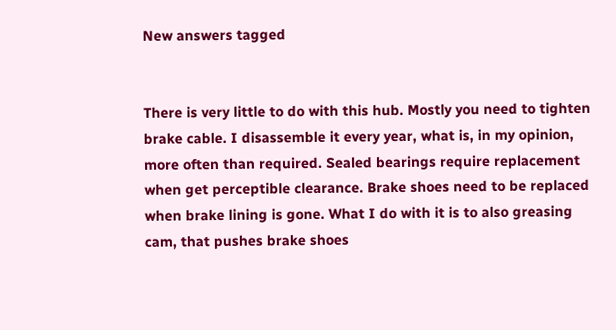New answers tagged


There is very little to do with this hub. Mostly you need to tighten brake cable. I disassemble it every year, what is, in my opinion, more often than required. Sealed bearings require replacement when get perceptible clearance. Brake shoes need to be replaced when brake lining is gone. What I do with it is to also greasing cam, that pushes brake shoes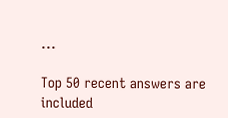...

Top 50 recent answers are included